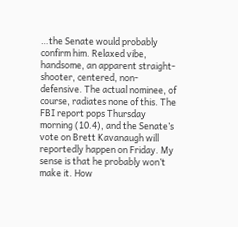…the Senate would probably confirm him. Relaxed vibe, handsome, an apparent straight-shooter, centered, non-defensive. The actual nominee, of course, radiates none of this. The FBI report pops Thursday morning (10.4), and the Senate’s vote on Brett Kavanaugh will reportedly happen on Friday. My sense is that he probably won’t make it. How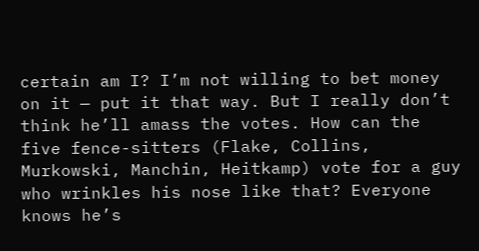certain am I? I’m not willing to bet money on it — put it that way. But I really don’t think he’ll amass the votes. How can the five fence-sitters (Flake, Collins, Murkowski, Manchin, Heitkamp) vote for a guy who wrinkles his nose like that? Everyone knows he’s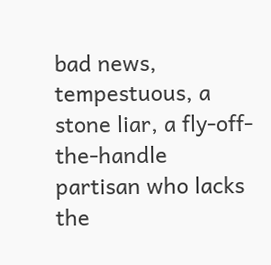bad news, tempestuous, a stone liar, a fly-off-the-handle partisan who lacks the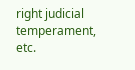right judicial temperament, etc.